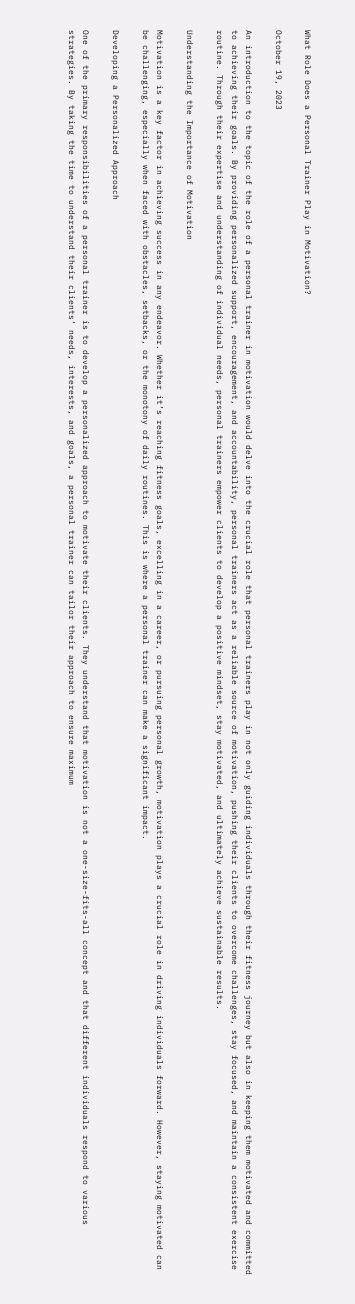What Role Does a Personal Trainer Play in Motivation?

October 19, 2023

An introduction to the topic of the role of a personal trainer in motivation would delve into the crucial role that personal trainers play in not only guiding individuals through their fitness journey but also in keeping them motivated and committed to achieving their goals. By providing personalized support, encouragement, and accountability, personal trainers act as a reliable source of motivation, pushing their clients to overcome challenges, stay focused, and maintain a consistent exercise routine. Through their expertise and understanding of individual needs, personal trainers empower clients to develop a positive mindset, stay motivated, and ultimately achieve sustainable results.

Understanding the Importance of Motivation

Motivation is a key factor in achieving success in any endeavor. Whether it’s reaching fitness goals, excelling in a career, or pursuing personal growth, motivation plays a crucial role in driving individuals forward. However, staying motivated can be challenging, especially when faced with obstacles, setbacks, or the monotony of daily routines. This is where a personal trainer can make a significant impact.

Developing a Personalized Approach

One of the primary responsibilities of a personal trainer is to develop a personalized approach to motivate their clients. They understand that motivation is not a one-size-fits-all concept and that different individuals respond to various strategies. By taking the time to understand their clients’ needs, interests, and goals, a personal trainer can tailor their approach to ensure maximum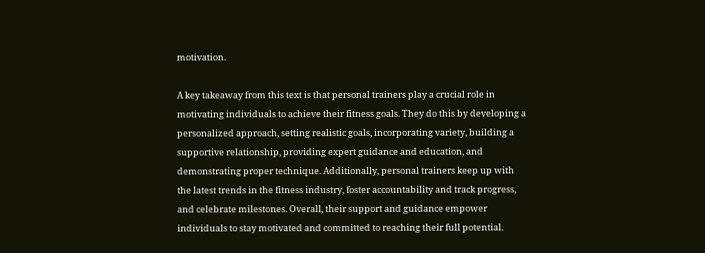motivation.

A key takeaway from this text is that personal trainers play a crucial role in motivating individuals to achieve their fitness goals. They do this by developing a personalized approach, setting realistic goals, incorporating variety, building a supportive relationship, providing expert guidance and education, and demonstrating proper technique. Additionally, personal trainers keep up with the latest trends in the fitness industry, foster accountability and track progress, and celebrate milestones. Overall, their support and guidance empower individuals to stay motivated and committed to reaching their full potential.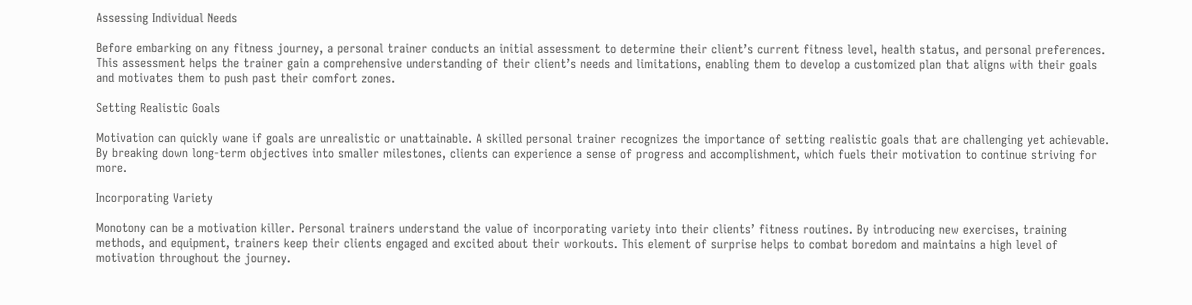Assessing Individual Needs

Before embarking on any fitness journey, a personal trainer conducts an initial assessment to determine their client’s current fitness level, health status, and personal preferences. This assessment helps the trainer gain a comprehensive understanding of their client’s needs and limitations, enabling them to develop a customized plan that aligns with their goals and motivates them to push past their comfort zones.

Setting Realistic Goals

Motivation can quickly wane if goals are unrealistic or unattainable. A skilled personal trainer recognizes the importance of setting realistic goals that are challenging yet achievable. By breaking down long-term objectives into smaller milestones, clients can experience a sense of progress and accomplishment, which fuels their motivation to continue striving for more.

Incorporating Variety

Monotony can be a motivation killer. Personal trainers understand the value of incorporating variety into their clients’ fitness routines. By introducing new exercises, training methods, and equipment, trainers keep their clients engaged and excited about their workouts. This element of surprise helps to combat boredom and maintains a high level of motivation throughout the journey.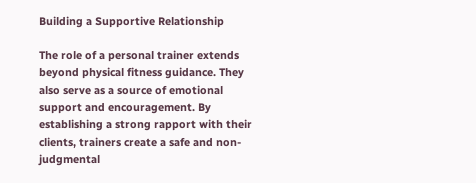Building a Supportive Relationship

The role of a personal trainer extends beyond physical fitness guidance. They also serve as a source of emotional support and encouragement. By establishing a strong rapport with their clients, trainers create a safe and non-judgmental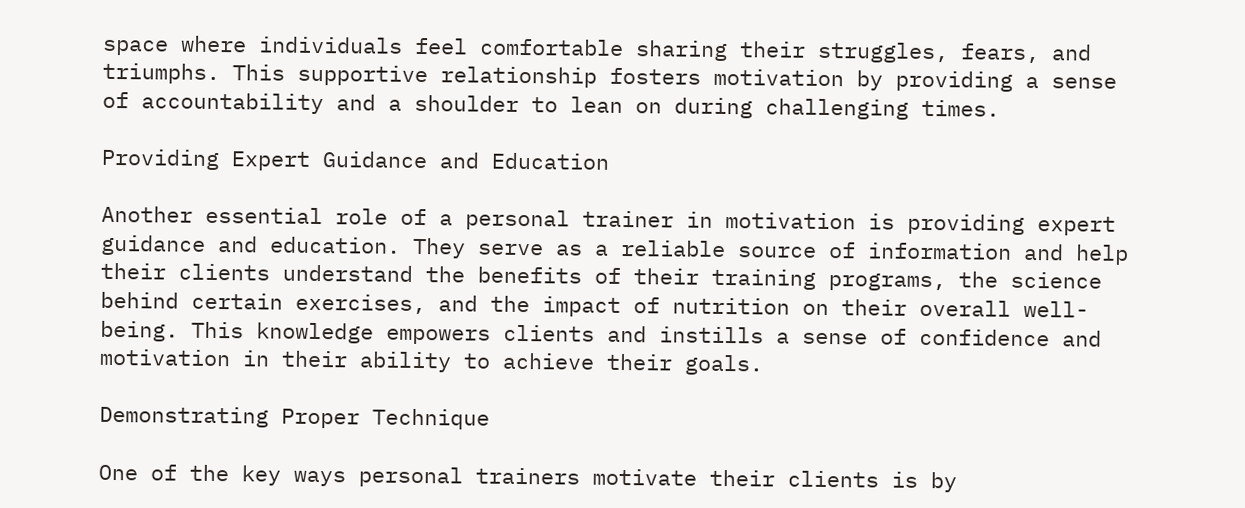space where individuals feel comfortable sharing their struggles, fears, and triumphs. This supportive relationship fosters motivation by providing a sense of accountability and a shoulder to lean on during challenging times.

Providing Expert Guidance and Education

Another essential role of a personal trainer in motivation is providing expert guidance and education. They serve as a reliable source of information and help their clients understand the benefits of their training programs, the science behind certain exercises, and the impact of nutrition on their overall well-being. This knowledge empowers clients and instills a sense of confidence and motivation in their ability to achieve their goals.

Demonstrating Proper Technique

One of the key ways personal trainers motivate their clients is by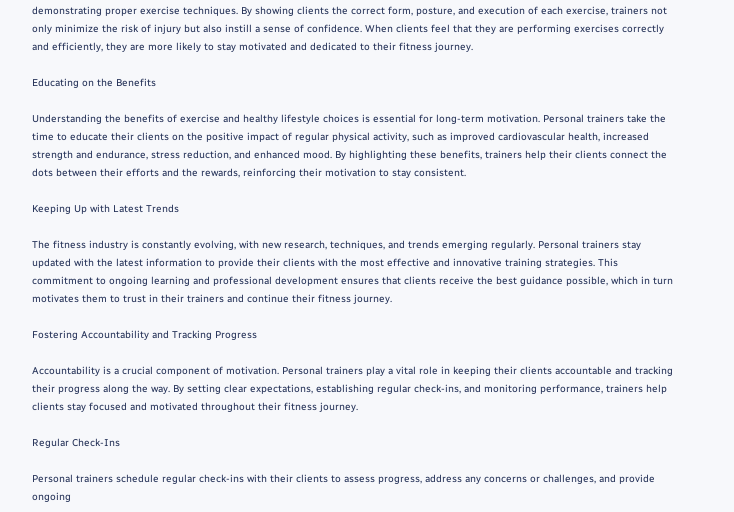demonstrating proper exercise techniques. By showing clients the correct form, posture, and execution of each exercise, trainers not only minimize the risk of injury but also instill a sense of confidence. When clients feel that they are performing exercises correctly and efficiently, they are more likely to stay motivated and dedicated to their fitness journey.

Educating on the Benefits

Understanding the benefits of exercise and healthy lifestyle choices is essential for long-term motivation. Personal trainers take the time to educate their clients on the positive impact of regular physical activity, such as improved cardiovascular health, increased strength and endurance, stress reduction, and enhanced mood. By highlighting these benefits, trainers help their clients connect the dots between their efforts and the rewards, reinforcing their motivation to stay consistent.

Keeping Up with Latest Trends

The fitness industry is constantly evolving, with new research, techniques, and trends emerging regularly. Personal trainers stay updated with the latest information to provide their clients with the most effective and innovative training strategies. This commitment to ongoing learning and professional development ensures that clients receive the best guidance possible, which in turn motivates them to trust in their trainers and continue their fitness journey.

Fostering Accountability and Tracking Progress

Accountability is a crucial component of motivation. Personal trainers play a vital role in keeping their clients accountable and tracking their progress along the way. By setting clear expectations, establishing regular check-ins, and monitoring performance, trainers help clients stay focused and motivated throughout their fitness journey.

Regular Check-Ins

Personal trainers schedule regular check-ins with their clients to assess progress, address any concerns or challenges, and provide ongoing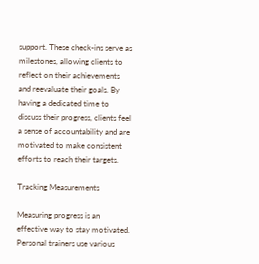support. These check-ins serve as milestones, allowing clients to reflect on their achievements and reevaluate their goals. By having a dedicated time to discuss their progress, clients feel a sense of accountability and are motivated to make consistent efforts to reach their targets.

Tracking Measurements

Measuring progress is an effective way to stay motivated. Personal trainers use various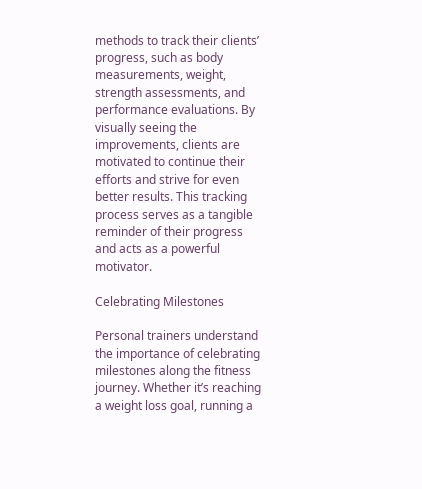methods to track their clients’ progress, such as body measurements, weight, strength assessments, and performance evaluations. By visually seeing the improvements, clients are motivated to continue their efforts and strive for even better results. This tracking process serves as a tangible reminder of their progress and acts as a powerful motivator.

Celebrating Milestones

Personal trainers understand the importance of celebrating milestones along the fitness journey. Whether it’s reaching a weight loss goal, running a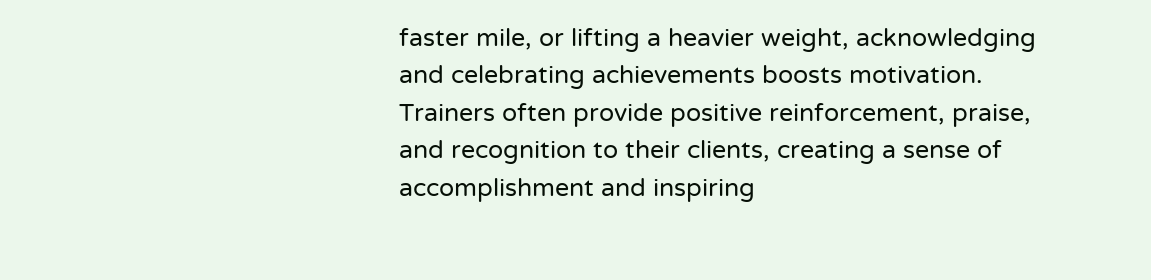faster mile, or lifting a heavier weight, acknowledging and celebrating achievements boosts motivation. Trainers often provide positive reinforcement, praise, and recognition to their clients, creating a sense of accomplishment and inspiring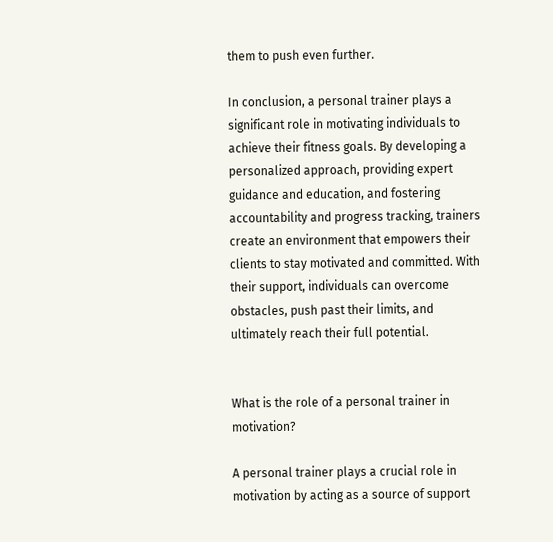them to push even further.

In conclusion, a personal trainer plays a significant role in motivating individuals to achieve their fitness goals. By developing a personalized approach, providing expert guidance and education, and fostering accountability and progress tracking, trainers create an environment that empowers their clients to stay motivated and committed. With their support, individuals can overcome obstacles, push past their limits, and ultimately reach their full potential.


What is the role of a personal trainer in motivation?

A personal trainer plays a crucial role in motivation by acting as a source of support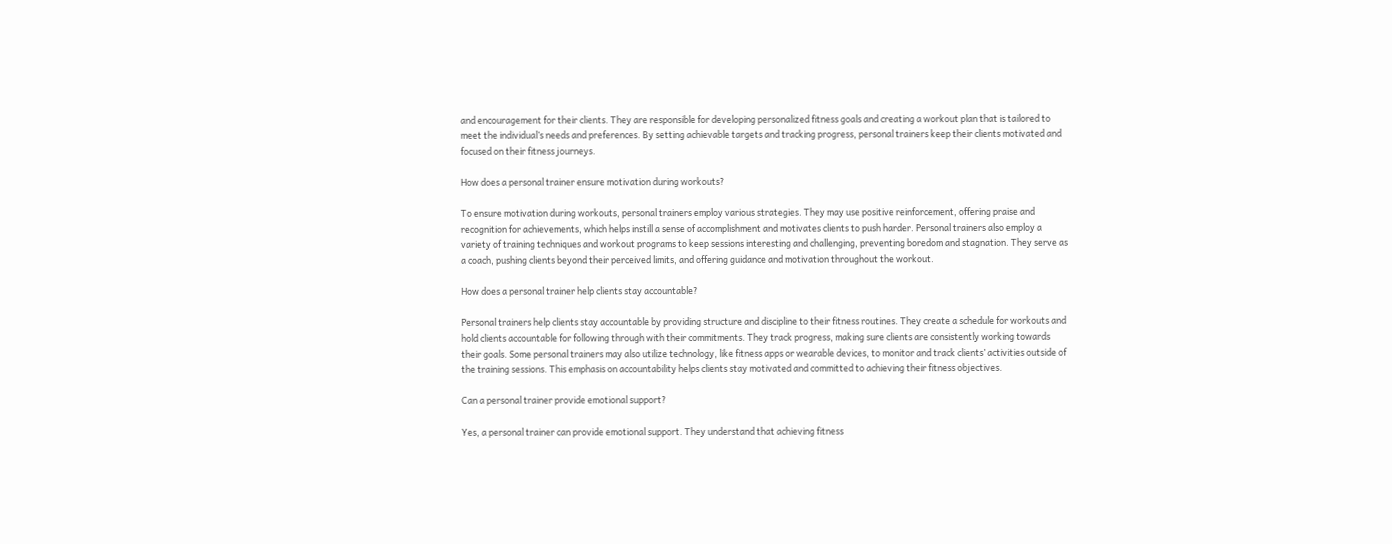and encouragement for their clients. They are responsible for developing personalized fitness goals and creating a workout plan that is tailored to meet the individual’s needs and preferences. By setting achievable targets and tracking progress, personal trainers keep their clients motivated and focused on their fitness journeys.

How does a personal trainer ensure motivation during workouts?

To ensure motivation during workouts, personal trainers employ various strategies. They may use positive reinforcement, offering praise and recognition for achievements, which helps instill a sense of accomplishment and motivates clients to push harder. Personal trainers also employ a variety of training techniques and workout programs to keep sessions interesting and challenging, preventing boredom and stagnation. They serve as a coach, pushing clients beyond their perceived limits, and offering guidance and motivation throughout the workout.

How does a personal trainer help clients stay accountable?

Personal trainers help clients stay accountable by providing structure and discipline to their fitness routines. They create a schedule for workouts and hold clients accountable for following through with their commitments. They track progress, making sure clients are consistently working towards their goals. Some personal trainers may also utilize technology, like fitness apps or wearable devices, to monitor and track clients’ activities outside of the training sessions. This emphasis on accountability helps clients stay motivated and committed to achieving their fitness objectives.

Can a personal trainer provide emotional support?

Yes, a personal trainer can provide emotional support. They understand that achieving fitness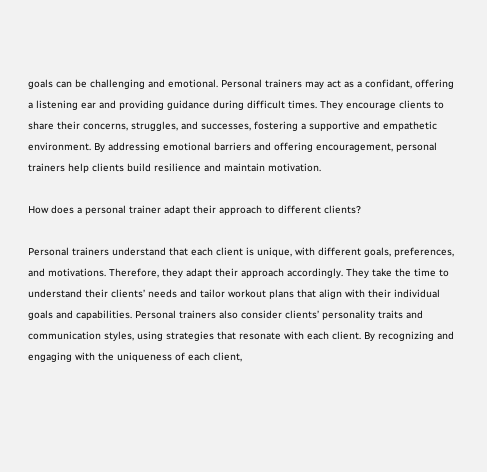goals can be challenging and emotional. Personal trainers may act as a confidant, offering a listening ear and providing guidance during difficult times. They encourage clients to share their concerns, struggles, and successes, fostering a supportive and empathetic environment. By addressing emotional barriers and offering encouragement, personal trainers help clients build resilience and maintain motivation.

How does a personal trainer adapt their approach to different clients?

Personal trainers understand that each client is unique, with different goals, preferences, and motivations. Therefore, they adapt their approach accordingly. They take the time to understand their clients’ needs and tailor workout plans that align with their individual goals and capabilities. Personal trainers also consider clients’ personality traits and communication styles, using strategies that resonate with each client. By recognizing and engaging with the uniqueness of each client,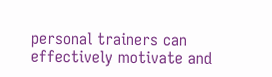personal trainers can effectively motivate and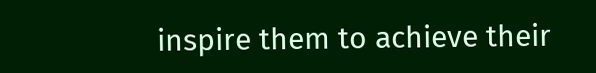inspire them to achieve their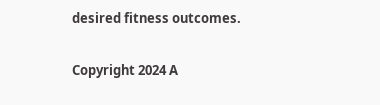desired fitness outcomes.

Copyright 2024 A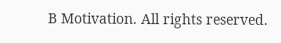B Motivation. All rights reserved.